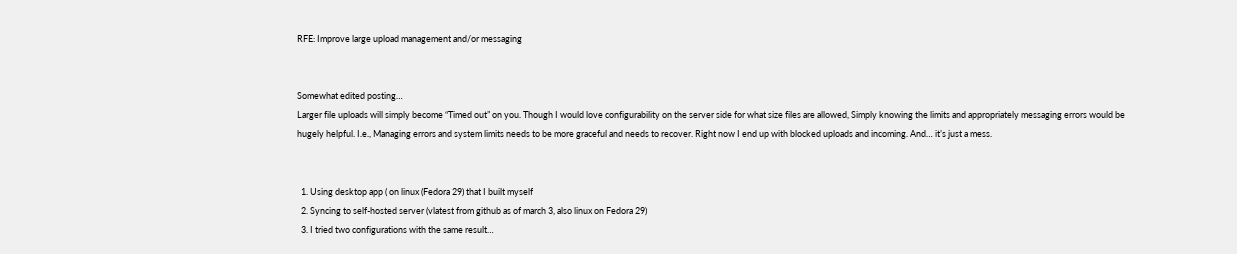RFE: Improve large upload management and/or messaging


Somewhat edited posting…
Larger file uploads will simply become “Timed out” on you. Though I would love configurability on the server side for what size files are allowed, Simply knowing the limits and appropriately messaging errors would be hugely helpful. I.e., Managing errors and system limits needs to be more graceful and needs to recover. Right now I end up with blocked uploads and incoming. And… it’s just a mess.


  1. Using desktop app ( on linux (Fedora 29) that I built myself
  2. Syncing to self-hosted server (vlatest from github as of march 3, also linux on Fedora 29)
  3. I tried two configurations with the same result…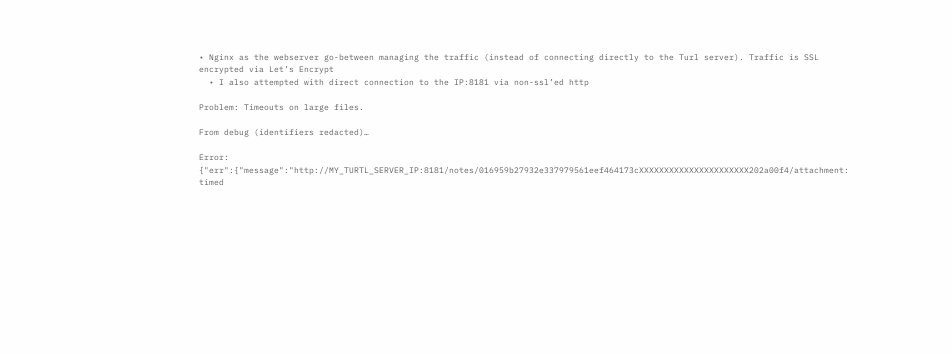• Nginx as the webserver go-between managing the traffic (instead of connecting directly to the Turl server). Traffic is SSL encrypted via Let’s Encrypt
  • I also attempted with direct connection to the IP:8181 via non-ssl’ed http

Problem: Timeouts on large files.

From debug (identifiers redacted)…

Error: {"err":{"message":"http://MY_TURTL_SERVER_IP:8181/notes/016959b27932e337979561eef464173cXXXXXXXXXXXXXXXXXXXXXX202a00f4/attachment: timed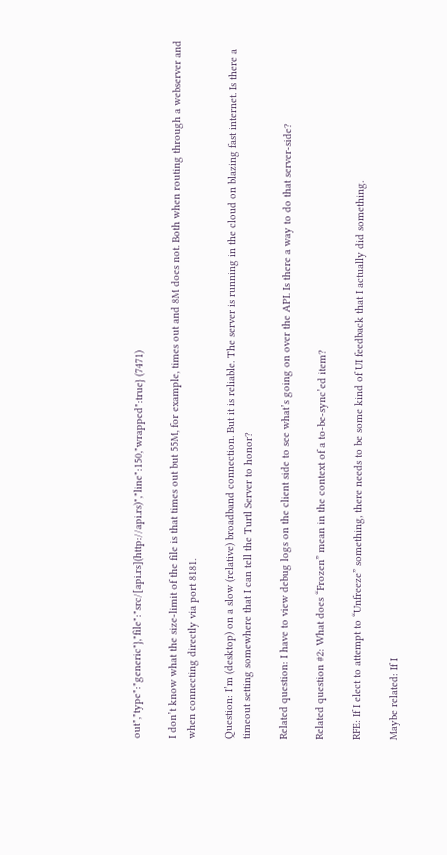out","type":"generic"},"file":"src/[api.rs](http://api.rs)","line":150,"wrapped":true} (7471)

I don’t know what the size-limit of the file is that times out but 55M, for example, times out and 8M does not. Both when routing through a webserver and when connecting directly via port 8181.

Question: I’m (desktop) on a slow (relative) broadband connection. But it is reliable. The server is running in the cloud on blazing fast internet. Is there a timeout setting somewhere that I can tell the Turtl Server to honor?

Related question: I have to view debug logs on the client side to see what’s going on over the API. Is there a way to do that server-side?

Related question #2: What does “Frozen” mean in the context of a to-be-sync’ed item?

RFE: If I elect to attempt to “Unfreeze” something, there needs to be some kind of UI feedback that I actually did something.

Maybe related: If I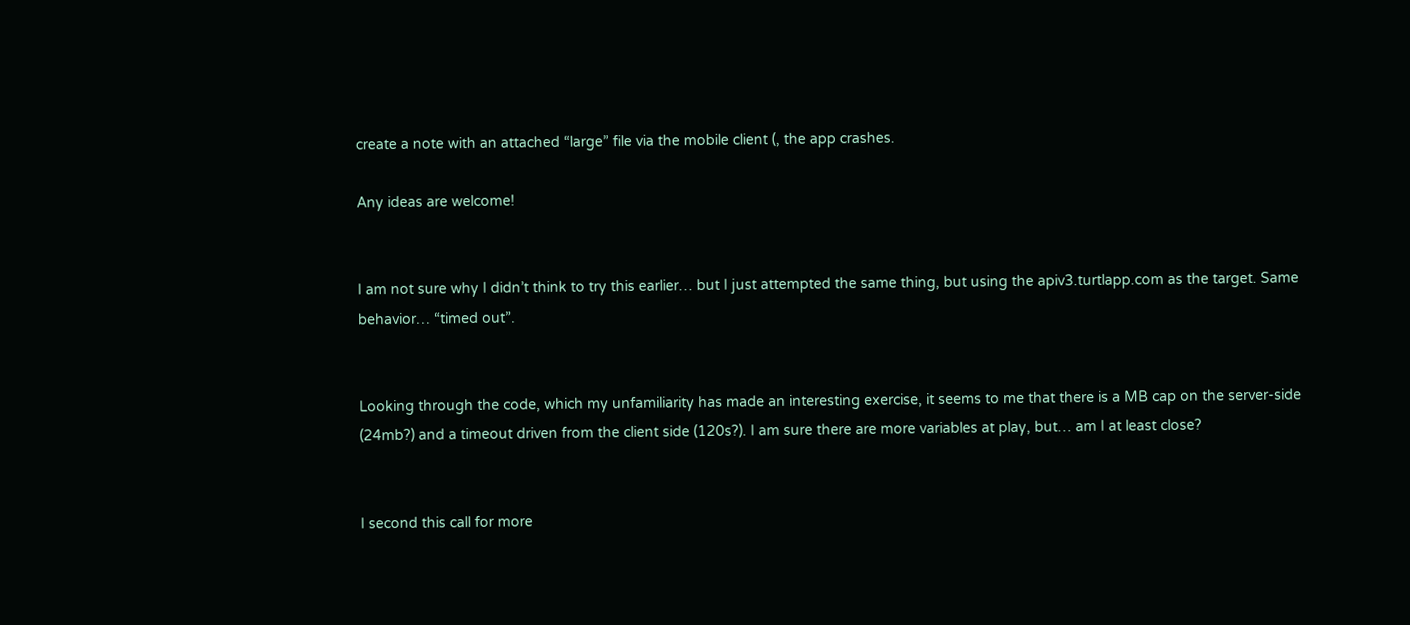create a note with an attached “large” file via the mobile client (, the app crashes.

Any ideas are welcome!


I am not sure why I didn’t think to try this earlier… but I just attempted the same thing, but using the apiv3.turtlapp.com as the target. Same behavior… “timed out”.


Looking through the code, which my unfamiliarity has made an interesting exercise, it seems to me that there is a MB cap on the server-side (24mb?) and a timeout driven from the client side (120s?). I am sure there are more variables at play, but… am I at least close?


I second this call for more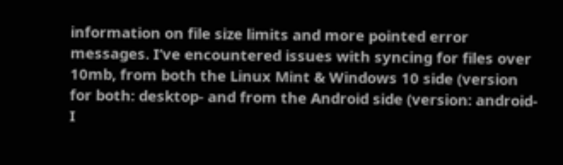information on file size limits and more pointed error messages. I’ve encountered issues with syncing for files over 10mb, from both the Linux Mint & Windows 10 side (version for both: desktop- and from the Android side (version: android- I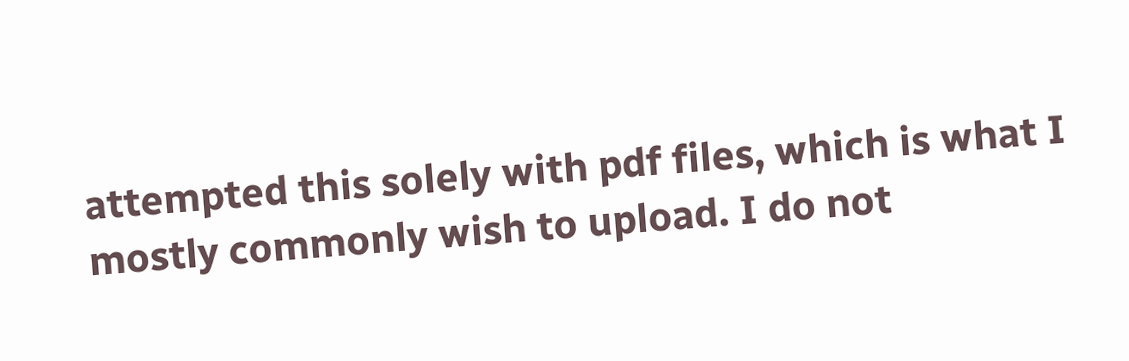attempted this solely with pdf files, which is what I mostly commonly wish to upload. I do not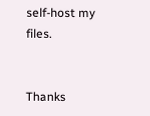self-host my files.


Thanks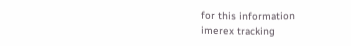for this information
imerex tracking